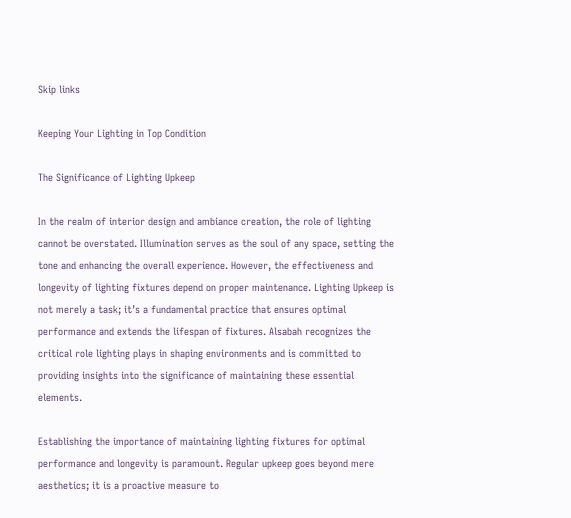Skip links

Keeping Your Lighting in Top Condition

The Significance of Lighting Upkeep

In the realm of interior design and ambiance creation, the role of lighting cannot be overstated. Illumination serves as the soul of any space, setting the tone and enhancing the overall experience. However, the effectiveness and longevity of lighting fixtures depend on proper maintenance. Lighting Upkeep is not merely a task; it’s a fundamental practice that ensures optimal performance and extends the lifespan of fixtures. Alsabah recognizes the critical role lighting plays in shaping environments and is committed to providing insights into the significance of maintaining these essential elements.

Establishing the importance of maintaining lighting fixtures for optimal performance and longevity is paramount. Regular upkeep goes beyond mere aesthetics; it is a proactive measure to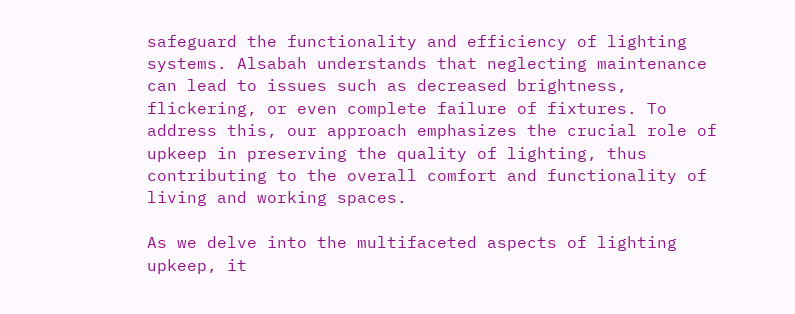safeguard the functionality and efficiency of lighting systems. Alsabah understands that neglecting maintenance can lead to issues such as decreased brightness, flickering, or even complete failure of fixtures. To address this, our approach emphasizes the crucial role of upkeep in preserving the quality of lighting, thus contributing to the overall comfort and functionality of living and working spaces.

As we delve into the multifaceted aspects of lighting upkeep, it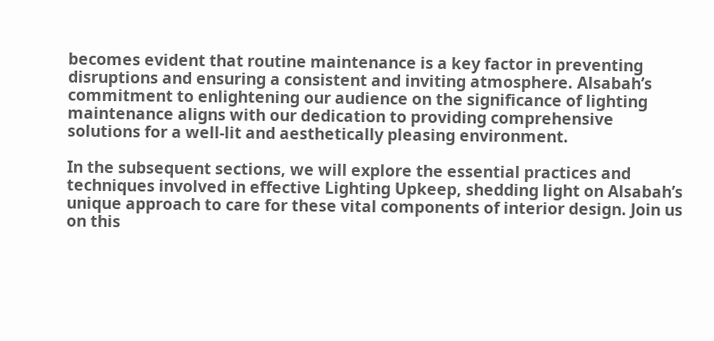becomes evident that routine maintenance is a key factor in preventing disruptions and ensuring a consistent and inviting atmosphere. Alsabah’s commitment to enlightening our audience on the significance of lighting maintenance aligns with our dedication to providing comprehensive solutions for a well-lit and aesthetically pleasing environment.

In the subsequent sections, we will explore the essential practices and techniques involved in effective Lighting Upkeep, shedding light on Alsabah’s unique approach to care for these vital components of interior design. Join us on this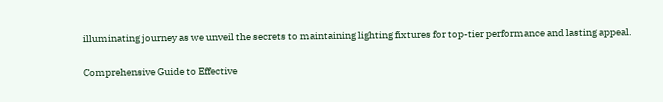illuminating journey as we unveil the secrets to maintaining lighting fixtures for top-tier performance and lasting appeal.

Comprehensive Guide to Effective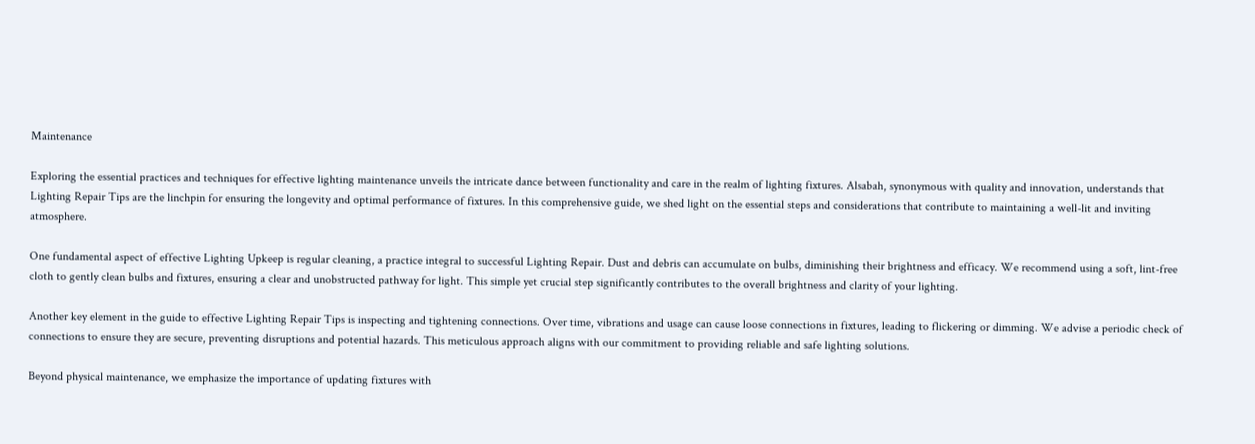Maintenance

Exploring the essential practices and techniques for effective lighting maintenance unveils the intricate dance between functionality and care in the realm of lighting fixtures. Alsabah, synonymous with quality and innovation, understands that Lighting Repair Tips are the linchpin for ensuring the longevity and optimal performance of fixtures. In this comprehensive guide, we shed light on the essential steps and considerations that contribute to maintaining a well-lit and inviting atmosphere.

One fundamental aspect of effective Lighting Upkeep is regular cleaning, a practice integral to successful Lighting Repair. Dust and debris can accumulate on bulbs, diminishing their brightness and efficacy. We recommend using a soft, lint-free cloth to gently clean bulbs and fixtures, ensuring a clear and unobstructed pathway for light. This simple yet crucial step significantly contributes to the overall brightness and clarity of your lighting.

Another key element in the guide to effective Lighting Repair Tips is inspecting and tightening connections. Over time, vibrations and usage can cause loose connections in fixtures, leading to flickering or dimming. We advise a periodic check of connections to ensure they are secure, preventing disruptions and potential hazards. This meticulous approach aligns with our commitment to providing reliable and safe lighting solutions.

Beyond physical maintenance, we emphasize the importance of updating fixtures with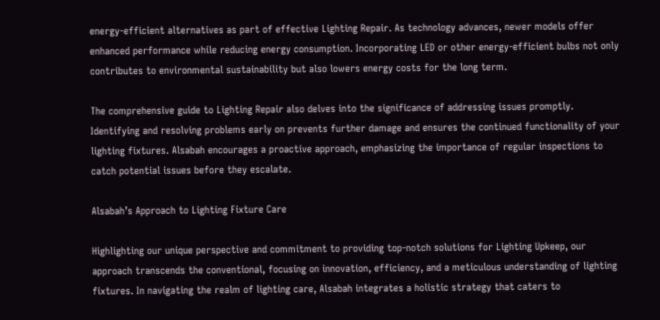energy-efficient alternatives as part of effective Lighting Repair. As technology advances, newer models offer enhanced performance while reducing energy consumption. Incorporating LED or other energy-efficient bulbs not only contributes to environmental sustainability but also lowers energy costs for the long term.

The comprehensive guide to Lighting Repair also delves into the significance of addressing issues promptly. Identifying and resolving problems early on prevents further damage and ensures the continued functionality of your lighting fixtures. Alsabah encourages a proactive approach, emphasizing the importance of regular inspections to catch potential issues before they escalate.

Alsabah’s Approach to Lighting Fixture Care

Highlighting our unique perspective and commitment to providing top-notch solutions for Lighting Upkeep, our approach transcends the conventional, focusing on innovation, efficiency, and a meticulous understanding of lighting fixtures. In navigating the realm of lighting care, Alsabah integrates a holistic strategy that caters to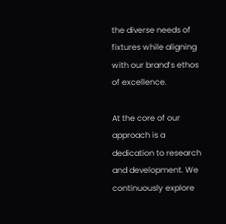the diverse needs of fixtures while aligning with our brand’s ethos of excellence.

At the core of our approach is a dedication to research and development. We continuously explore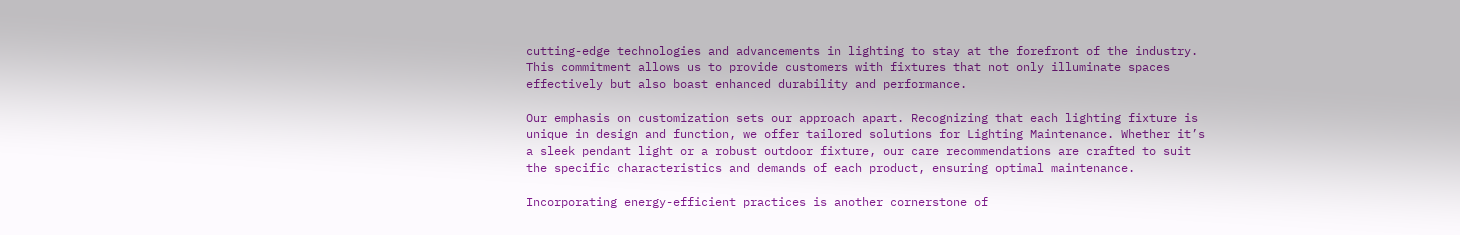cutting-edge technologies and advancements in lighting to stay at the forefront of the industry. This commitment allows us to provide customers with fixtures that not only illuminate spaces effectively but also boast enhanced durability and performance.

Our emphasis on customization sets our approach apart. Recognizing that each lighting fixture is unique in design and function, we offer tailored solutions for Lighting Maintenance. Whether it’s a sleek pendant light or a robust outdoor fixture, our care recommendations are crafted to suit the specific characteristics and demands of each product, ensuring optimal maintenance.

Incorporating energy-efficient practices is another cornerstone of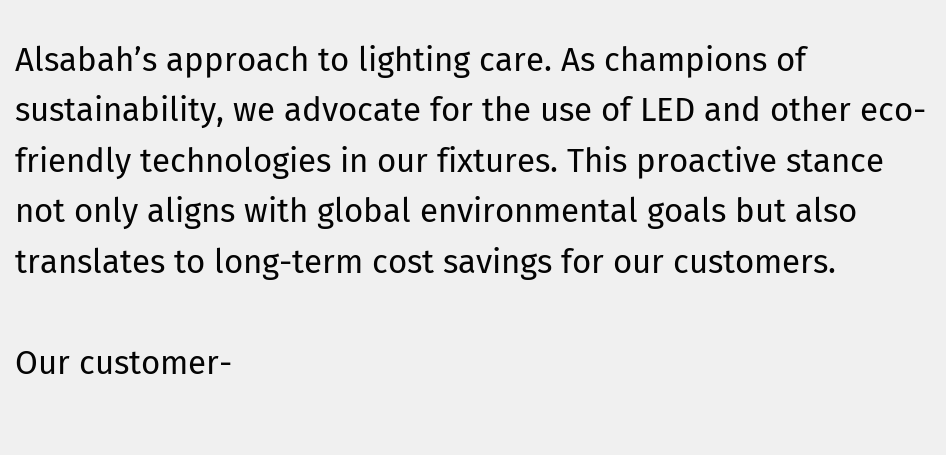Alsabah’s approach to lighting care. As champions of sustainability, we advocate for the use of LED and other eco-friendly technologies in our fixtures. This proactive stance not only aligns with global environmental goals but also translates to long-term cost savings for our customers.

Our customer-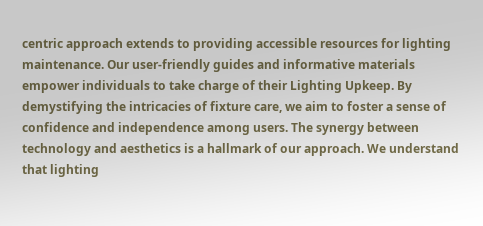centric approach extends to providing accessible resources for lighting maintenance. Our user-friendly guides and informative materials empower individuals to take charge of their Lighting Upkeep. By demystifying the intricacies of fixture care, we aim to foster a sense of confidence and independence among users. The synergy between technology and aesthetics is a hallmark of our approach. We understand that lighting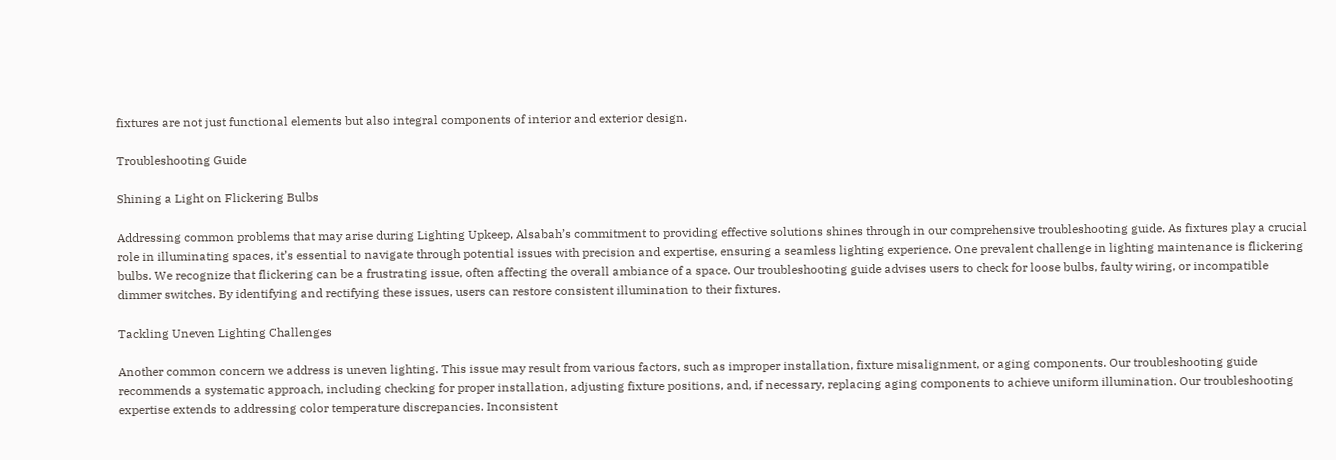fixtures are not just functional elements but also integral components of interior and exterior design.

Troubleshooting Guide

Shining a Light on Flickering Bulbs

Addressing common problems that may arise during Lighting Upkeep, Alsabah’s commitment to providing effective solutions shines through in our comprehensive troubleshooting guide. As fixtures play a crucial role in illuminating spaces, it’s essential to navigate through potential issues with precision and expertise, ensuring a seamless lighting experience. One prevalent challenge in lighting maintenance is flickering bulbs. We recognize that flickering can be a frustrating issue, often affecting the overall ambiance of a space. Our troubleshooting guide advises users to check for loose bulbs, faulty wiring, or incompatible dimmer switches. By identifying and rectifying these issues, users can restore consistent illumination to their fixtures.

Tackling Uneven Lighting Challenges

Another common concern we address is uneven lighting. This issue may result from various factors, such as improper installation, fixture misalignment, or aging components. Our troubleshooting guide recommends a systematic approach, including checking for proper installation, adjusting fixture positions, and, if necessary, replacing aging components to achieve uniform illumination. Our troubleshooting expertise extends to addressing color temperature discrepancies. Inconsistent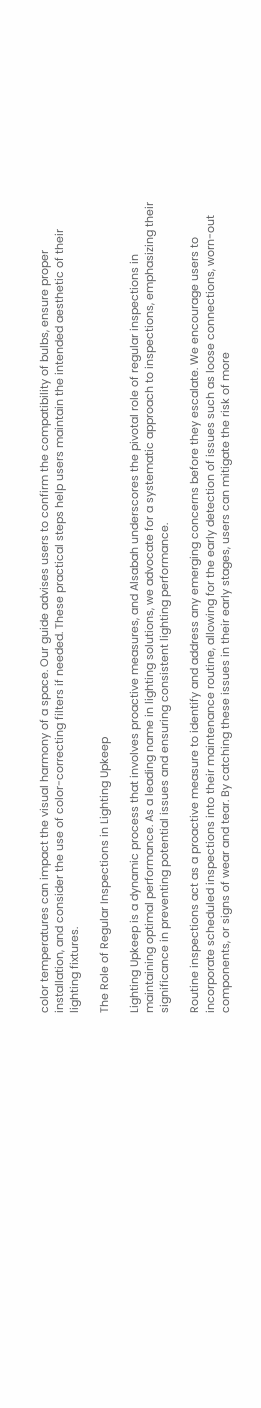color temperatures can impact the visual harmony of a space. Our guide advises users to confirm the compatibility of bulbs, ensure proper installation, and consider the use of color-correcting filters if needed. These practical steps help users maintain the intended aesthetic of their lighting fixtures.

The Role of Regular Inspections in Lighting Upkeep

Lighting Upkeep is a dynamic process that involves proactive measures, and Alsabah underscores the pivotal role of regular inspections in maintaining optimal performance. As a leading name in lighting solutions, we advocate for a systematic approach to inspections, emphasizing their significance in preventing potential issues and ensuring consistent lighting performance.

Routine inspections act as a proactive measure to identify and address any emerging concerns before they escalate. We encourage users to incorporate scheduled inspections into their maintenance routine, allowing for the early detection of issues such as loose connections, worn-out components, or signs of wear and tear. By catching these issues in their early stages, users can mitigate the risk of more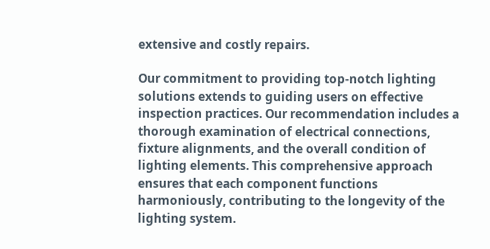extensive and costly repairs.

Our commitment to providing top-notch lighting solutions extends to guiding users on effective inspection practices. Our recommendation includes a thorough examination of electrical connections, fixture alignments, and the overall condition of lighting elements. This comprehensive approach ensures that each component functions harmoniously, contributing to the longevity of the lighting system.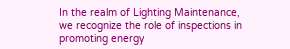In the realm of Lighting Maintenance, we recognize the role of inspections in promoting energy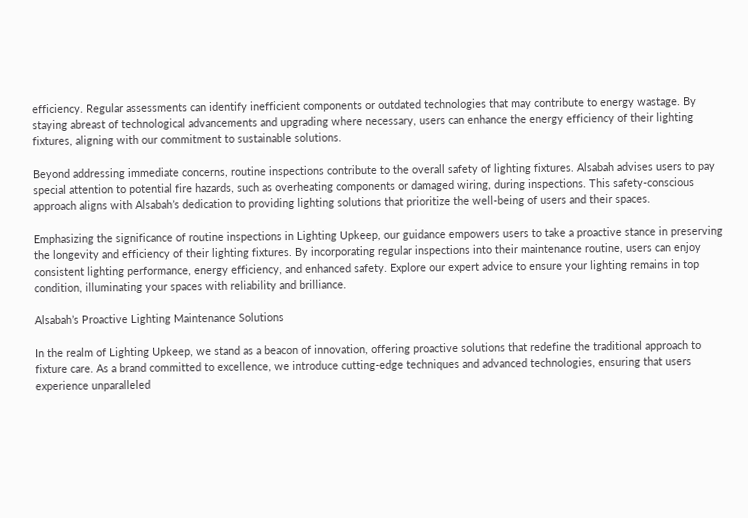efficiency. Regular assessments can identify inefficient components or outdated technologies that may contribute to energy wastage. By staying abreast of technological advancements and upgrading where necessary, users can enhance the energy efficiency of their lighting fixtures, aligning with our commitment to sustainable solutions.

Beyond addressing immediate concerns, routine inspections contribute to the overall safety of lighting fixtures. Alsabah advises users to pay special attention to potential fire hazards, such as overheating components or damaged wiring, during inspections. This safety-conscious approach aligns with Alsabah’s dedication to providing lighting solutions that prioritize the well-being of users and their spaces.

Emphasizing the significance of routine inspections in Lighting Upkeep, our guidance empowers users to take a proactive stance in preserving the longevity and efficiency of their lighting fixtures. By incorporating regular inspections into their maintenance routine, users can enjoy consistent lighting performance, energy efficiency, and enhanced safety. Explore our expert advice to ensure your lighting remains in top condition, illuminating your spaces with reliability and brilliance.

Alsabah’s Proactive Lighting Maintenance Solutions

In the realm of Lighting Upkeep, we stand as a beacon of innovation, offering proactive solutions that redefine the traditional approach to fixture care. As a brand committed to excellence, we introduce cutting-edge techniques and advanced technologies, ensuring that users experience unparalleled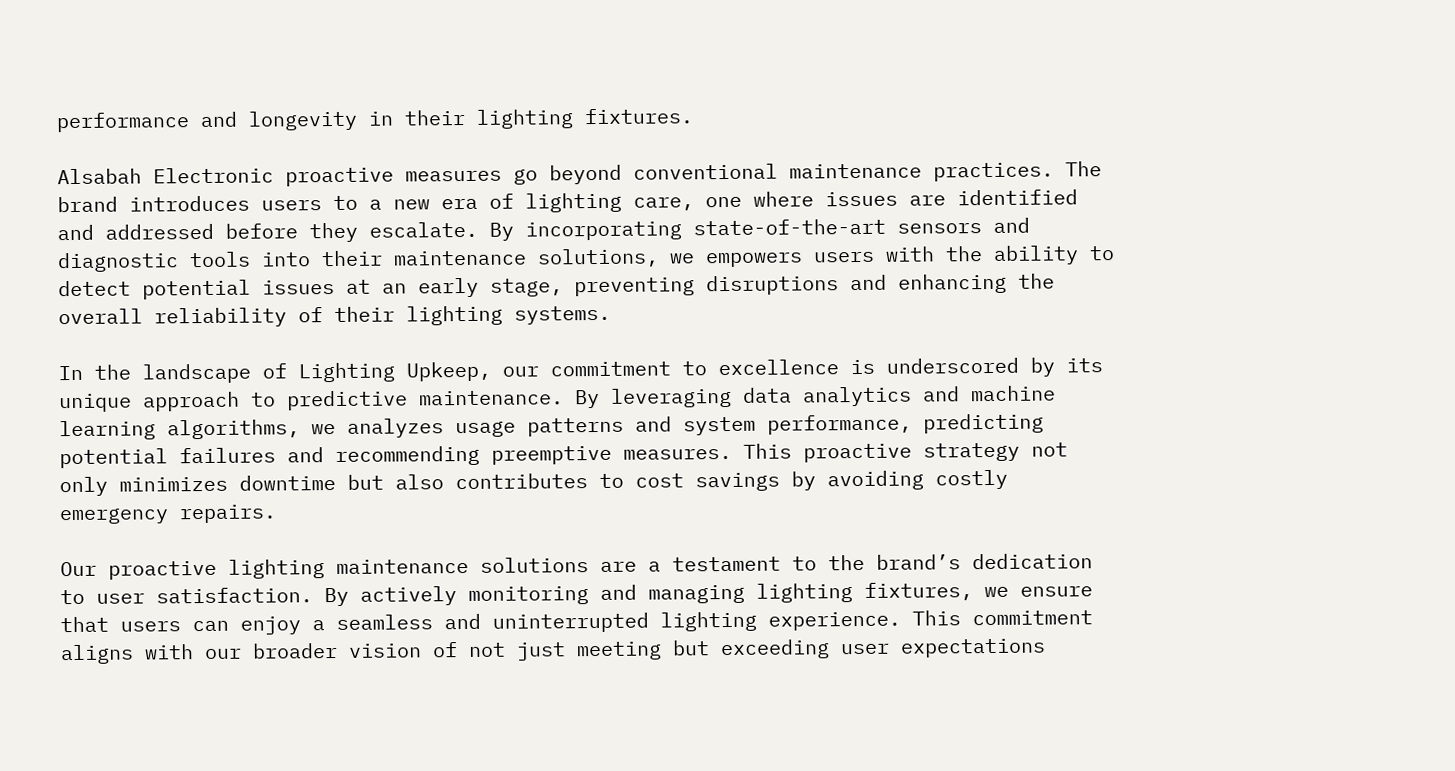performance and longevity in their lighting fixtures.

Alsabah Electronic proactive measures go beyond conventional maintenance practices. The brand introduces users to a new era of lighting care, one where issues are identified and addressed before they escalate. By incorporating state-of-the-art sensors and diagnostic tools into their maintenance solutions, we empowers users with the ability to detect potential issues at an early stage, preventing disruptions and enhancing the overall reliability of their lighting systems.

In the landscape of Lighting Upkeep, our commitment to excellence is underscored by its unique approach to predictive maintenance. By leveraging data analytics and machine learning algorithms, we analyzes usage patterns and system performance, predicting potential failures and recommending preemptive measures. This proactive strategy not only minimizes downtime but also contributes to cost savings by avoiding costly emergency repairs.

Our proactive lighting maintenance solutions are a testament to the brand’s dedication to user satisfaction. By actively monitoring and managing lighting fixtures, we ensure that users can enjoy a seamless and uninterrupted lighting experience. This commitment aligns with our broader vision of not just meeting but exceeding user expectations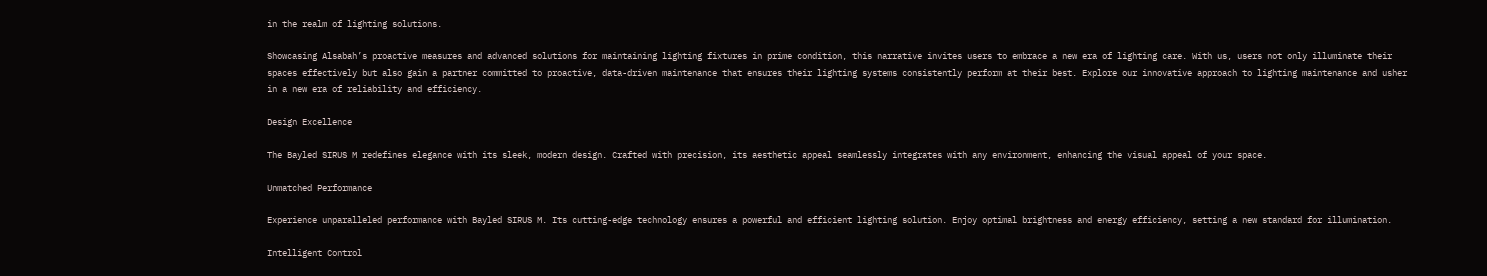in the realm of lighting solutions.

Showcasing Alsabah’s proactive measures and advanced solutions for maintaining lighting fixtures in prime condition, this narrative invites users to embrace a new era of lighting care. With us, users not only illuminate their spaces effectively but also gain a partner committed to proactive, data-driven maintenance that ensures their lighting systems consistently perform at their best. Explore our innovative approach to lighting maintenance and usher in a new era of reliability and efficiency.

Design Excellence

The Bayled SIRUS M redefines elegance with its sleek, modern design. Crafted with precision, its aesthetic appeal seamlessly integrates with any environment, enhancing the visual appeal of your space.

Unmatched Performance

Experience unparalleled performance with Bayled SIRUS M. Its cutting-edge technology ensures a powerful and efficient lighting solution. Enjoy optimal brightness and energy efficiency, setting a new standard for illumination.

Intelligent Control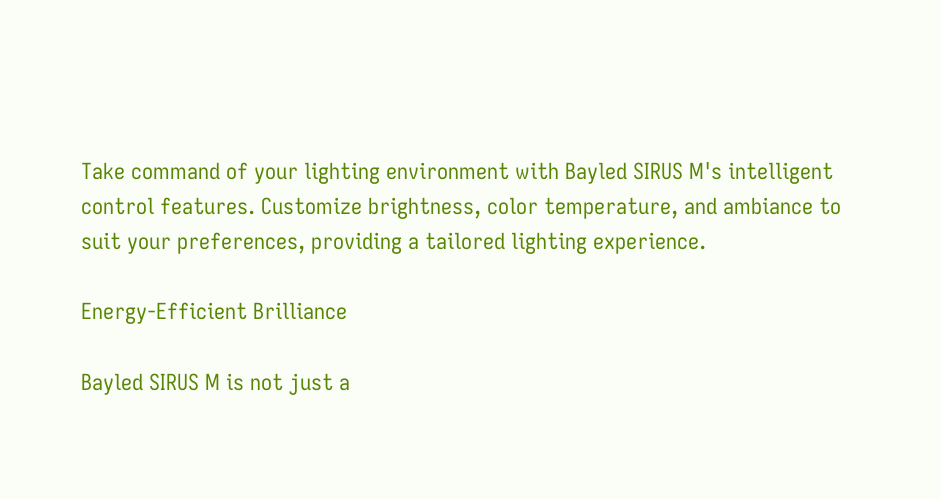Take command of your lighting environment with Bayled SIRUS M's intelligent control features. Customize brightness, color temperature, and ambiance to suit your preferences, providing a tailored lighting experience.

Energy-Efficient Brilliance

Bayled SIRUS M is not just a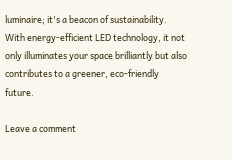luminaire; it's a beacon of sustainability. With energy-efficient LED technology, it not only illuminates your space brilliantly but also contributes to a greener, eco-friendly future.

Leave a comment